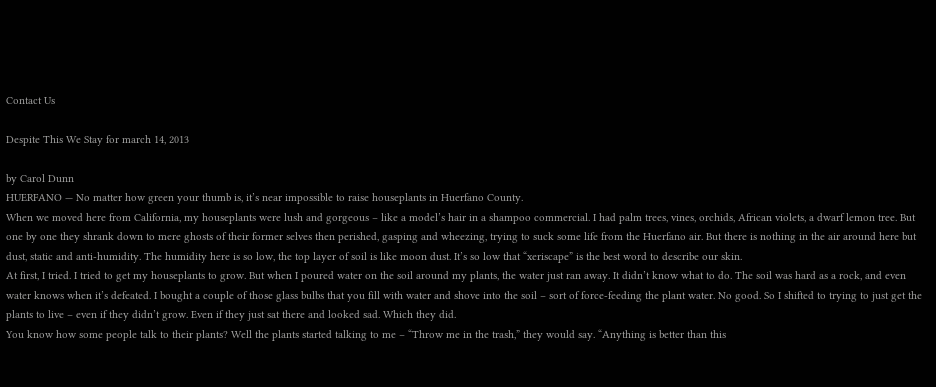Contact Us

Despite This We Stay for march 14, 2013

by Carol Dunn
HUERFANO — No matter how green your thumb is, it’s near impossible to raise houseplants in Huerfano County.
When we moved here from California, my houseplants were lush and gorgeous – like a model’s hair in a shampoo commercial. I had palm trees, vines, orchids, African violets, a dwarf lemon tree. But one by one they shrank down to mere ghosts of their former selves then perished, gasping and wheezing, trying to suck some life from the Huerfano air. But there is nothing in the air around here but dust, static and anti-humidity. The humidity here is so low, the top layer of soil is like moon dust. It’s so low that “xeriscape” is the best word to describe our skin.
At first, I tried. I tried to get my houseplants to grow. But when I poured water on the soil around my plants, the water just ran away. It didn’t know what to do. The soil was hard as a rock, and even water knows when it’s defeated. I bought a couple of those glass bulbs that you fill with water and shove into the soil – sort of force-feeding the plant water. No good. So I shifted to trying to just get the plants to live – even if they didn’t grow. Even if they just sat there and looked sad. Which they did.
You know how some people talk to their plants? Well the plants started talking to me – “Throw me in the trash,” they would say. “Anything is better than this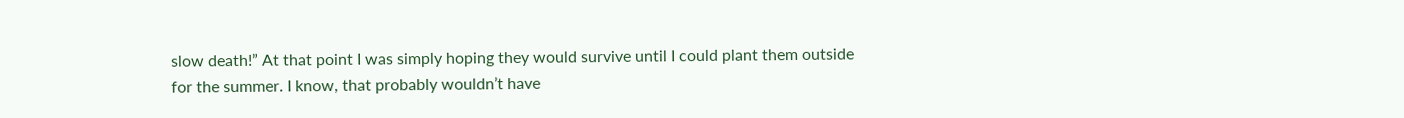slow death!” At that point I was simply hoping they would survive until I could plant them outside for the summer. I know, that probably wouldn’t have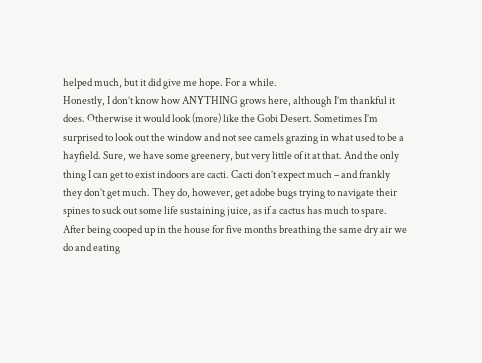helped much, but it did give me hope. For a while.
Honestly, I don’t know how ANYTHING grows here, although I’m thankful it does. Otherwise it would look (more) like the Gobi Desert. Sometimes I’m surprised to look out the window and not see camels grazing in what used to be a hayfield. Sure, we have some greenery, but very little of it at that. And the only thing I can get to exist indoors are cacti. Cacti don’t expect much – and frankly they don’t get much. They do, however, get adobe bugs trying to navigate their spines to suck out some life sustaining juice, as if a cactus has much to spare. After being cooped up in the house for five months breathing the same dry air we do and eating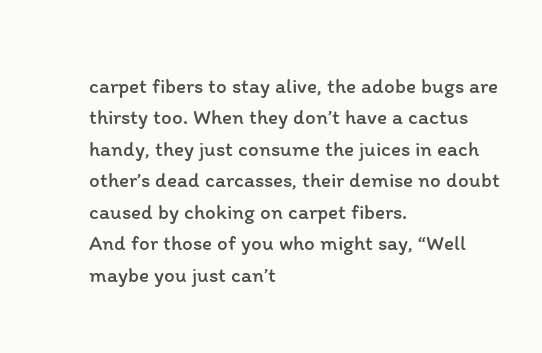carpet fibers to stay alive, the adobe bugs are thirsty too. When they don’t have a cactus handy, they just consume the juices in each other’s dead carcasses, their demise no doubt caused by choking on carpet fibers.
And for those of you who might say, “Well maybe you just can’t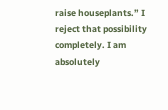raise houseplants.” I reject that possibility completely. I am absolutely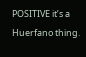POSITIVE it’s a Huerfano thing.